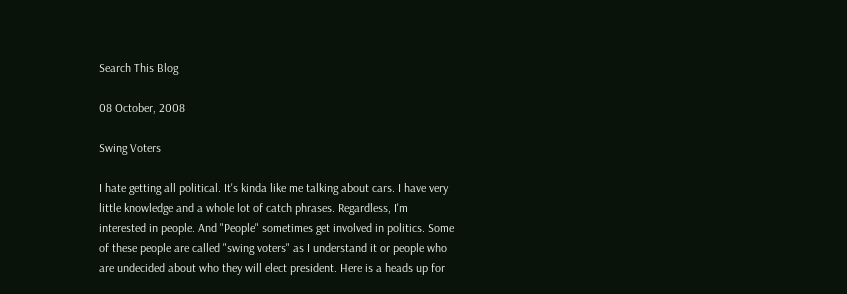Search This Blog

08 October, 2008

Swing Voters

I hate getting all political. It's kinda like me talking about cars. I have very little knowledge and a whole lot of catch phrases. Regardless, I'm interested in people. And "People" sometimes get involved in politics. Some of these people are called "swing voters" as I understand it or people who are undecided about who they will elect president. Here is a heads up for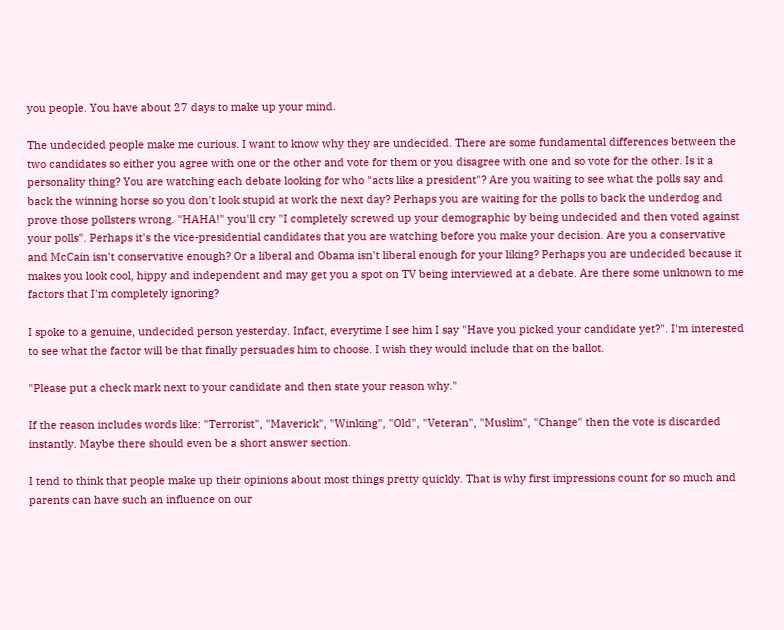you people. You have about 27 days to make up your mind.

The undecided people make me curious. I want to know why they are undecided. There are some fundamental differences between the two candidates so either you agree with one or the other and vote for them or you disagree with one and so vote for the other. Is it a personality thing? You are watching each debate looking for who "acts like a president"? Are you waiting to see what the polls say and back the winning horse so you don't look stupid at work the next day? Perhaps you are waiting for the polls to back the underdog and prove those pollsters wrong. "HAHA!" you'll cry "I completely screwed up your demographic by being undecided and then voted against your polls". Perhaps it's the vice-presidential candidates that you are watching before you make your decision. Are you a conservative and McCain isn't conservative enough? Or a liberal and Obama isn't liberal enough for your liking? Perhaps you are undecided because it makes you look cool, hippy and independent and may get you a spot on TV being interviewed at a debate. Are there some unknown to me factors that I'm completely ignoring?

I spoke to a genuine, undecided person yesterday. Infact, everytime I see him I say "Have you picked your candidate yet?". I'm interested to see what the factor will be that finally persuades him to choose. I wish they would include that on the ballot.

"Please put a check mark next to your candidate and then state your reason why."

If the reason includes words like: "Terrorist", "Maverick", "Winking", "Old", "Veteran", "Muslim", "Change" then the vote is discarded instantly. Maybe there should even be a short answer section.

I tend to think that people make up their opinions about most things pretty quickly. That is why first impressions count for so much and parents can have such an influence on our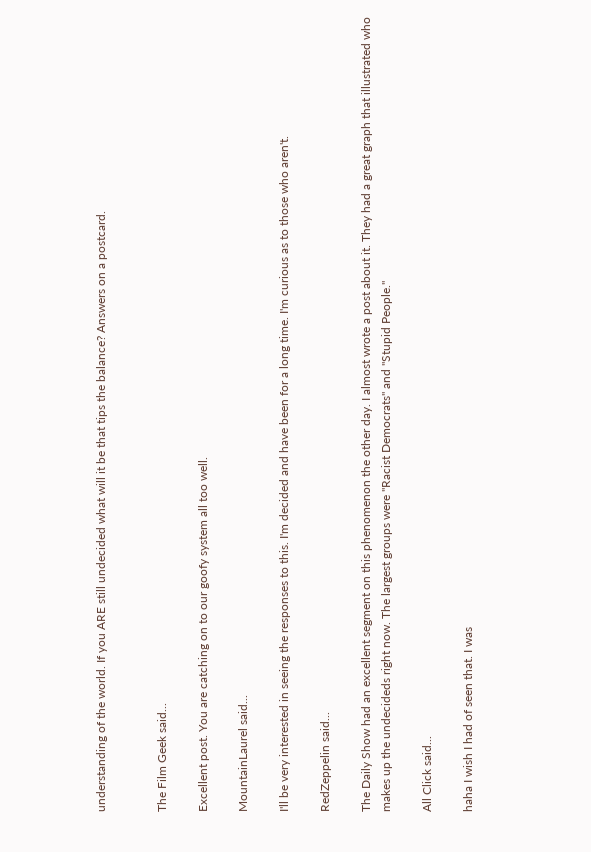understanding of the world. If you ARE still undecided what will it be that tips the balance? Answers on a postcard.


The Film Geek said...

Excellent post. You are catching on to our goofy system all too well.

MountainLaurel said...

I'll be very interested in seeing the responses to this. I'm decided and have been for a long time. I'm curious as to those who aren't.

RedZeppelin said...

The Daily Show had an excellent segment on this phenomenon the other day. I almost wrote a post about it. They had a great graph that illustrated who makes up the undecideds right now. The largest groups were "Racist Democrats" and "Stupid People."

All Click said...

haha I wish I had of seen that. I was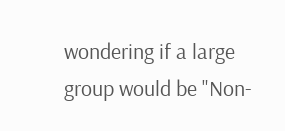wondering if a large group would be "Non-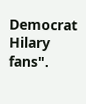Democrat Hilary fans".